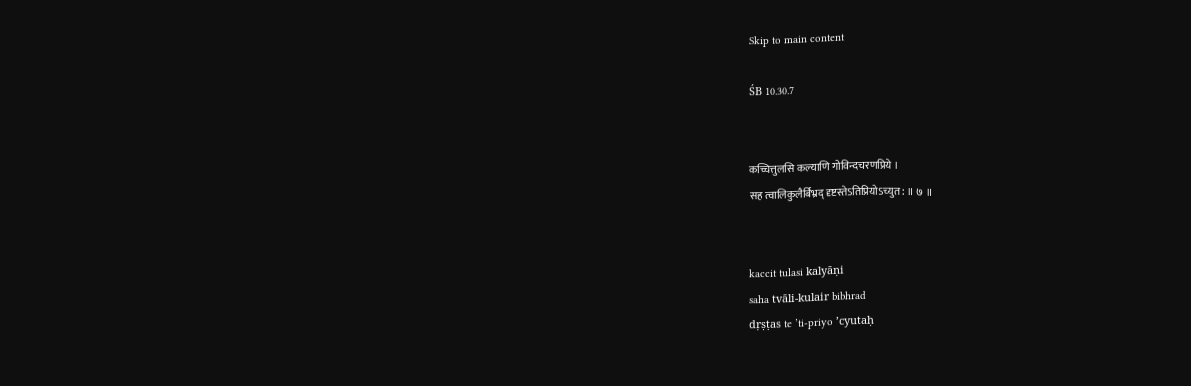Skip to main content

ŚB 10.30.7


कच्चित्तुलसि कल्याणि गोविन्दचरणप्रिये ।
सह त्वालिकुलैर्बिभ्रद् दृष्टस्तेऽतिप्रियोऽच्युत: ॥ ७ ॥


kaccit tulasi kalyāṇi
saha tvāli-kulair bibhrad
dṛṣṭas te ’ti-priyo ’cyutaḥ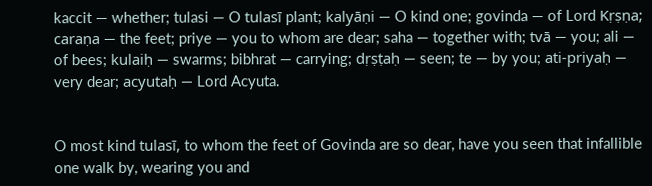kaccit — whether; tulasi — O tulasī plant; kalyāṇi — O kind one; govinda — of Lord Kṛṣṇa; caraṇa — the feet; priye — you to whom are dear; saha — together with; tvā — you; ali — of bees; kulaiḥ — swarms; bibhrat — carrying; dṛṣṭaḥ — seen; te — by you; ati-priyaḥ — very dear; acyutaḥ — Lord Acyuta.


O most kind tulasī, to whom the feet of Govinda are so dear, have you seen that infallible one walk by, wearing you and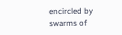encircled by swarms of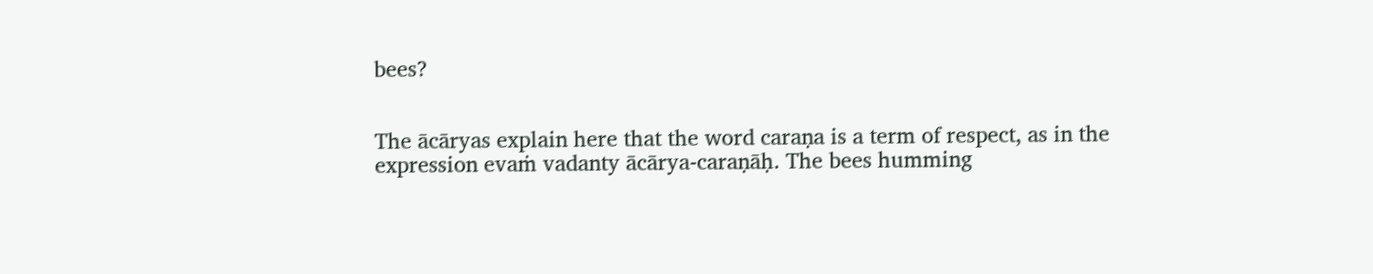bees?


The ācāryas explain here that the word caraṇa is a term of respect, as in the expression evaṁ vadanty ācārya-caraṇāḥ. The bees humming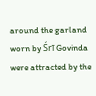around the garland worn by Śrī Govinda were attracted by the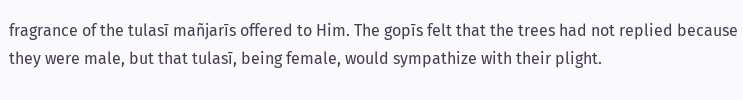fragrance of the tulasī mañjarīs offered to Him. The gopīs felt that the trees had not replied because they were male, but that tulasī, being female, would sympathize with their plight.